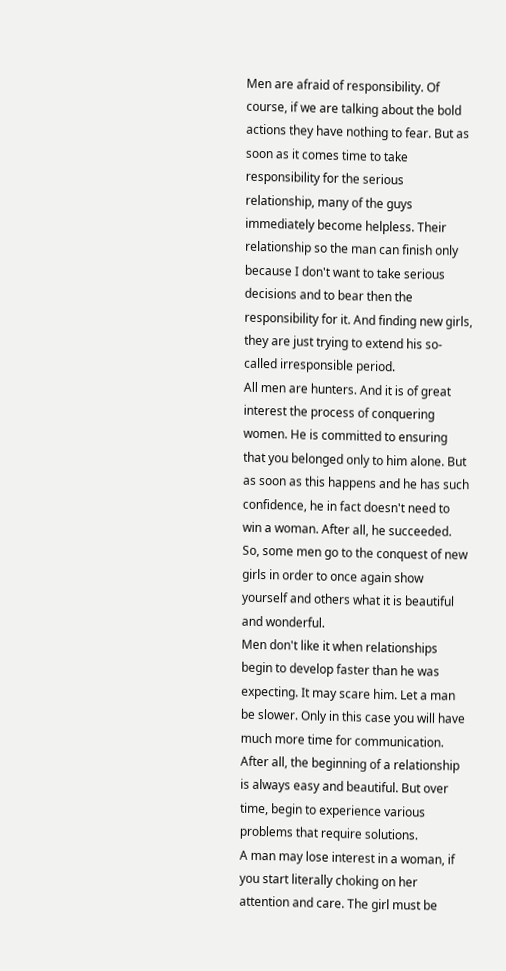Men are afraid of responsibility. Of course, if we are talking about the bold actions they have nothing to fear. But as soon as it comes time to take responsibility for the serious relationship, many of the guys immediately become helpless. Their relationship so the man can finish only because I don't want to take serious decisions and to bear then the responsibility for it. And finding new girls, they are just trying to extend his so-called irresponsible period.
All men are hunters. And it is of great interest the process of conquering women. He is committed to ensuring that you belonged only to him alone. But as soon as this happens and he has such confidence, he in fact doesn't need to win a woman. After all, he succeeded. So, some men go to the conquest of new girls in order to once again show yourself and others what it is beautiful and wonderful.
Men don't like it when relationships begin to develop faster than he was expecting. It may scare him. Let a man be slower. Only in this case you will have much more time for communication. After all, the beginning of a relationship is always easy and beautiful. But over time, begin to experience various problems that require solutions.
A man may lose interest in a woman, if you start literally choking on her attention and care. The girl must be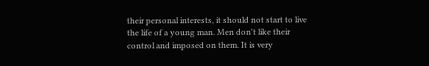their personal interests, it should not start to live the life of a young man. Men don't like their control and imposed on them. It is very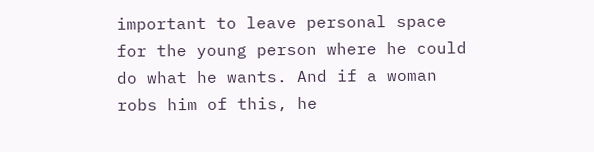important to leave personal space for the young person where he could do what he wants. And if a woman robs him of this, he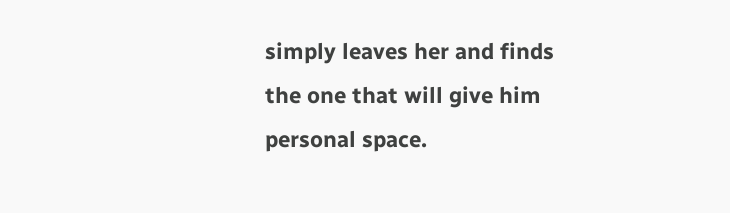simply leaves her and finds the one that will give him personal space.